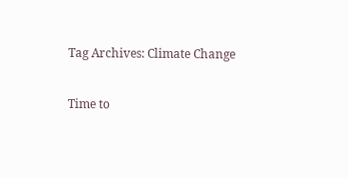Tag Archives: Climate Change

Time to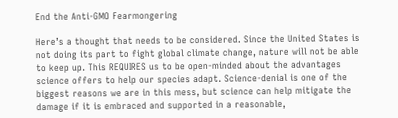End the Anti-GMO Fearmongering

Here’s a thought that needs to be considered. Since the United States is not doing its part to fight global climate change, nature will not be able to keep up. This REQUIRES us to be open-minded about the advantages science offers to help our species adapt. Science-denial is one of the biggest reasons we are in this mess, but science can help mitigate the damage if it is embraced and supported in a reasonable,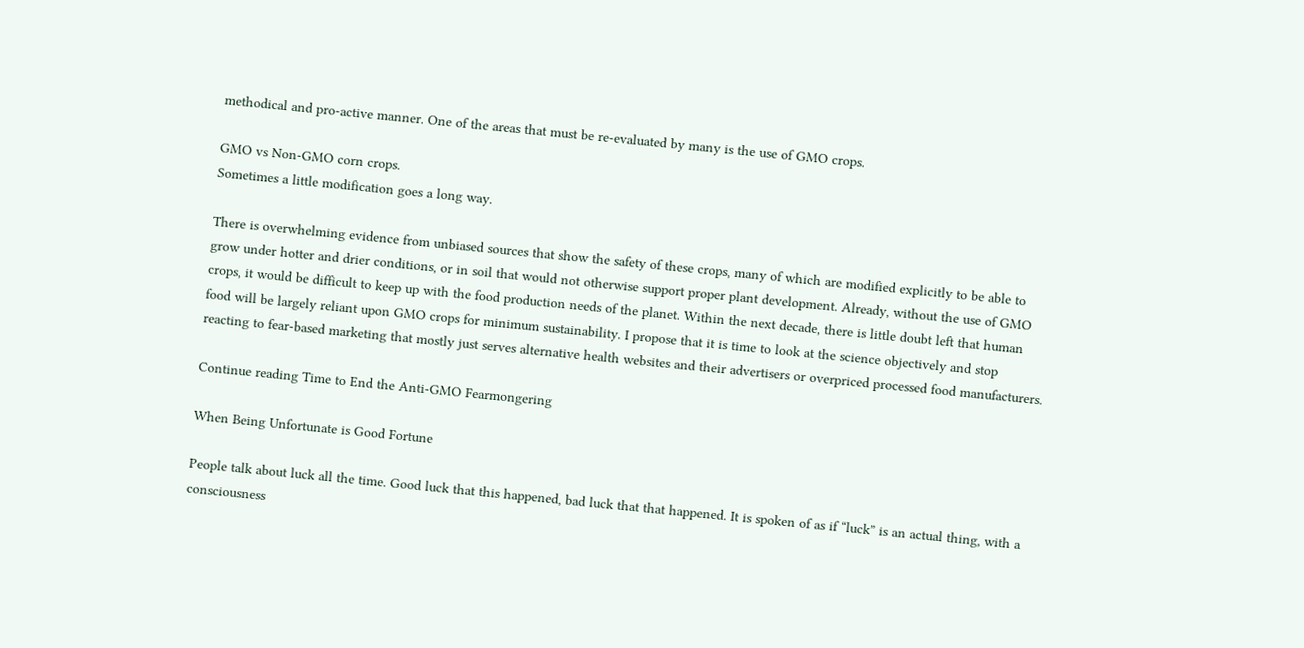methodical and pro-active manner. One of the areas that must be re-evaluated by many is the use of GMO crops.

GMO vs Non-GMO corn crops.
Sometimes a little modification goes a long way.

There is overwhelming evidence from unbiased sources that show the safety of these crops, many of which are modified explicitly to be able to grow under hotter and drier conditions, or in soil that would not otherwise support proper plant development. Already, without the use of GMO crops, it would be difficult to keep up with the food production needs of the planet. Within the next decade, there is little doubt left that human food will be largely reliant upon GMO crops for minimum sustainability. I propose that it is time to look at the science objectively and stop reacting to fear-based marketing that mostly just serves alternative health websites and their advertisers or overpriced processed food manufacturers.

Continue reading Time to End the Anti-GMO Fearmongering

When Being Unfortunate is Good Fortune

People talk about luck all the time. Good luck that this happened, bad luck that that happened. It is spoken of as if “luck” is an actual thing, with a consciousness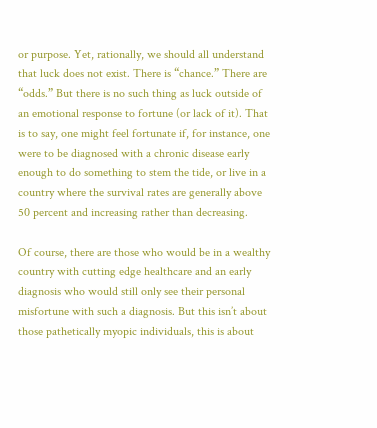or purpose. Yet, rationally, we should all understand that luck does not exist. There is “chance.” There are “odds.” But there is no such thing as luck outside of an emotional response to fortune (or lack of it). That is to say, one might feel fortunate if, for instance, one were to be diagnosed with a chronic disease early enough to do something to stem the tide, or live in a country where the survival rates are generally above 50 percent and increasing rather than decreasing.

Of course, there are those who would be in a wealthy country with cutting edge healthcare and an early diagnosis who would still only see their personal misfortune with such a diagnosis. But this isn’t about those pathetically myopic individuals, this is about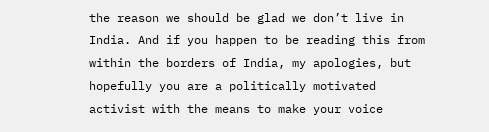the reason we should be glad we don’t live in India. And if you happen to be reading this from within the borders of India, my apologies, but hopefully you are a politically motivated activist with the means to make your voice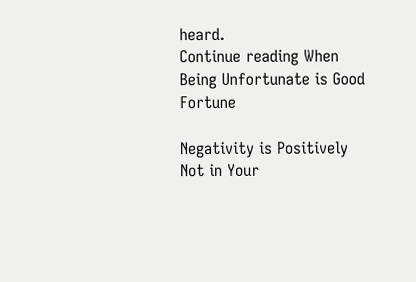heard.
Continue reading When Being Unfortunate is Good Fortune

Negativity is Positively Not in Your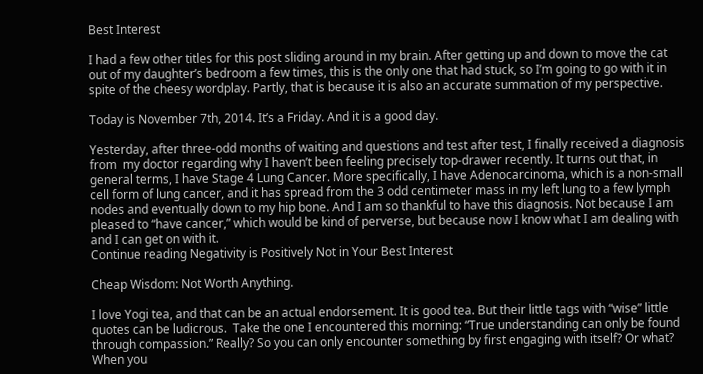Best Interest

I had a few other titles for this post sliding around in my brain. After getting up and down to move the cat out of my daughter’s bedroom a few times, this is the only one that had stuck, so I’m going to go with it in spite of the cheesy wordplay. Partly, that is because it is also an accurate summation of my perspective.

Today is November 7th, 2014. It’s a Friday. And it is a good day.

Yesterday, after three-odd months of waiting and questions and test after test, I finally received a diagnosis from  my doctor regarding why I haven’t been feeling precisely top-drawer recently. It turns out that, in general terms, I have Stage 4 Lung Cancer. More specifically, I have Adenocarcinoma, which is a non-small cell form of lung cancer, and it has spread from the 3 odd centimeter mass in my left lung to a few lymph nodes and eventually down to my hip bone. And I am so thankful to have this diagnosis. Not because I am pleased to “have cancer,” which would be kind of perverse, but because now I know what I am dealing with and I can get on with it.
Continue reading Negativity is Positively Not in Your Best Interest

Cheap Wisdom: Not Worth Anything.

I love Yogi tea, and that can be an actual endorsement. It is good tea. But their little tags with “wise” little quotes can be ludicrous.  Take the one I encountered this morning: “True understanding can only be found through compassion.” Really? So you can only encounter something by first engaging with itself? Or what? When you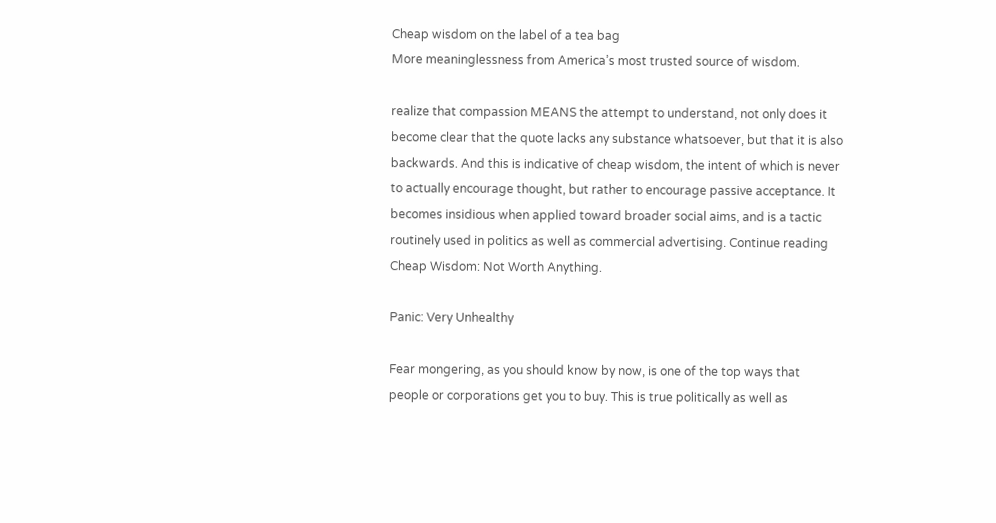Cheap wisdom on the label of a tea bag
More meaninglessness from America’s most trusted source of wisdom.

realize that compassion MEANS the attempt to understand, not only does it become clear that the quote lacks any substance whatsoever, but that it is also backwards. And this is indicative of cheap wisdom, the intent of which is never to actually encourage thought, but rather to encourage passive acceptance. It  becomes insidious when applied toward broader social aims, and is a tactic routinely used in politics as well as commercial advertising. Continue reading Cheap Wisdom: Not Worth Anything.

Panic: Very Unhealthy

Fear mongering, as you should know by now, is one of the top ways that people or corporations get you to buy. This is true politically as well as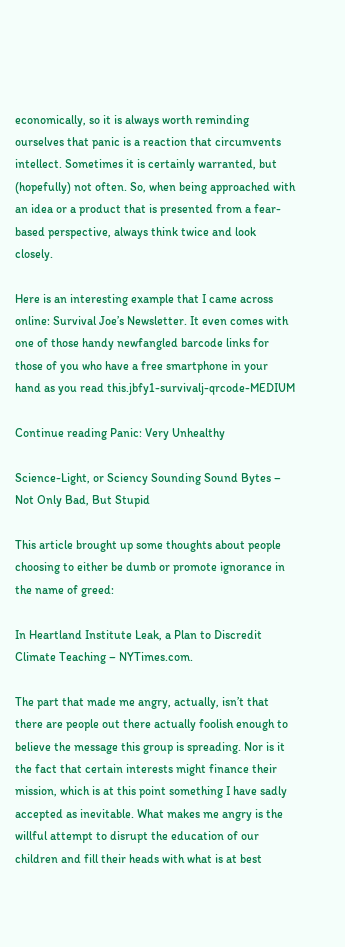economically, so it is always worth reminding ourselves that panic is a reaction that circumvents intellect. Sometimes it is certainly warranted, but (hopefully) not often. So, when being approached with an idea or a product that is presented from a fear-based perspective, always think twice and look closely.

Here is an interesting example that I came across online: Survival Joe’s Newsletter. It even comes with one of those handy newfangled barcode links for those of you who have a free smartphone in your hand as you read this.jbfy1-survivalj-qrcode-MEDIUM

Continue reading Panic: Very Unhealthy

Science-Light, or Sciency Sounding Sound Bytes – Not Only Bad, But Stupid

This article brought up some thoughts about people choosing to either be dumb or promote ignorance in the name of greed:

In Heartland Institute Leak, a Plan to Discredit Climate Teaching – NYTimes.com.

The part that made me angry, actually, isn’t that there are people out there actually foolish enough to believe the message this group is spreading. Nor is it the fact that certain interests might finance their mission, which is at this point something I have sadly accepted as inevitable. What makes me angry is the willful attempt to disrupt the education of our children and fill their heads with what is at best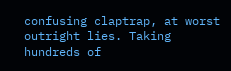confusing claptrap, at worst outright lies. Taking hundreds of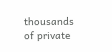thousands of private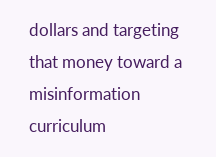dollars and targeting that money toward a misinformation curriculum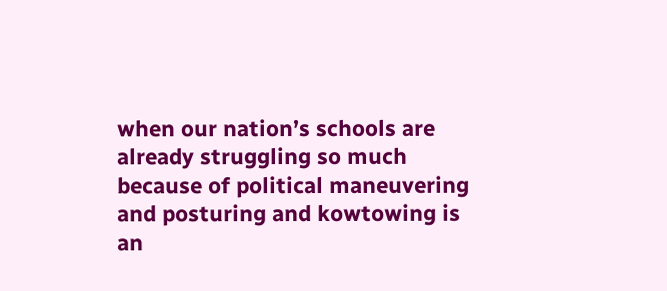when our nation’s schools are already struggling so much because of political maneuvering and posturing and kowtowing is an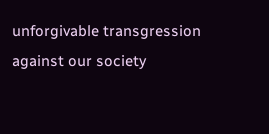unforgivable transgression against our society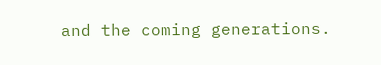and the coming generations.